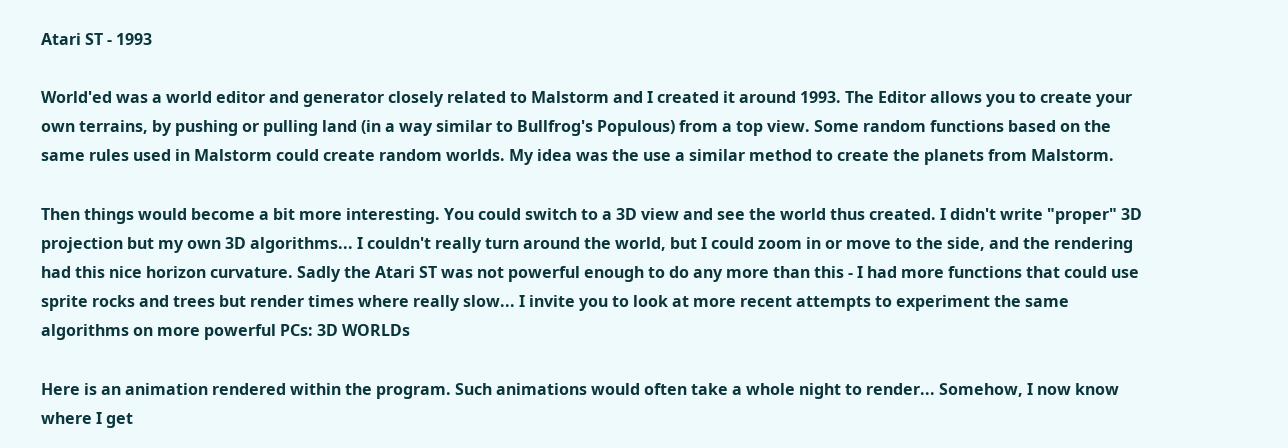Atari ST - 1993

World'ed was a world editor and generator closely related to Malstorm and I created it around 1993. The Editor allows you to create your own terrains, by pushing or pulling land (in a way similar to Bullfrog's Populous) from a top view. Some random functions based on the same rules used in Malstorm could create random worlds. My idea was the use a similar method to create the planets from Malstorm.

Then things would become a bit more interesting. You could switch to a 3D view and see the world thus created. I didn't write "proper" 3D projection but my own 3D algorithms... I couldn't really turn around the world, but I could zoom in or move to the side, and the rendering had this nice horizon curvature. Sadly the Atari ST was not powerful enough to do any more than this - I had more functions that could use sprite rocks and trees but render times where really slow... I invite you to look at more recent attempts to experiment the same algorithms on more powerful PCs: 3D WORLDs

Here is an animation rendered within the program. Such animations would often take a whole night to render... Somehow, I now know where I get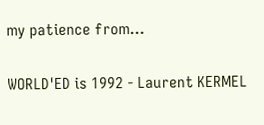my patience from...

WORLD'ED is 1992 - Laurent KERMEL